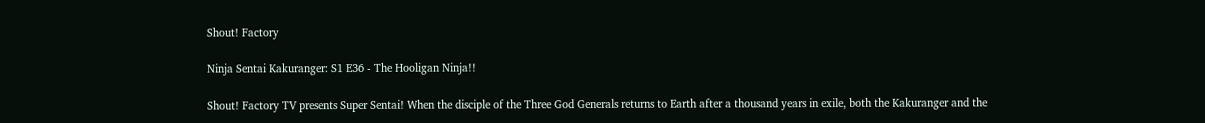Shout! Factory

Ninja Sentai Kakuranger: S1 E36 - The Hooligan Ninja!!

Shout! Factory TV presents Super Sentai! When the disciple of the Three God Generals returns to Earth after a thousand years in exile, both the Kakuranger and the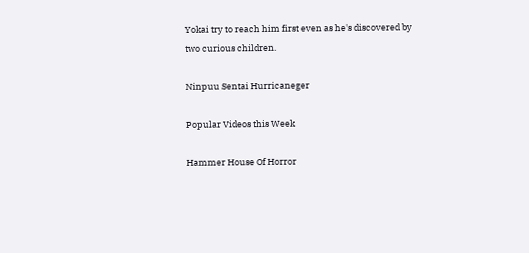Yokai try to reach him first even as he's discovered by two curious children.

Ninpuu Sentai Hurricaneger

Popular Videos this Week

Hammer House Of Horror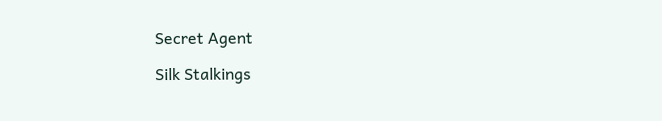Secret Agent

Silk Stalkings